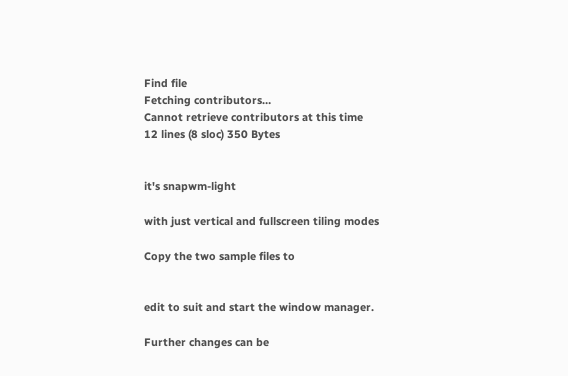Find file
Fetching contributors…
Cannot retrieve contributors at this time
12 lines (8 sloc) 350 Bytes


it's snapwm-light

with just vertical and fullscreen tiling modes

Copy the two sample files to


edit to suit and start the window manager.

Further changes can be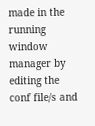made in the running window manager by editing the conf file/s and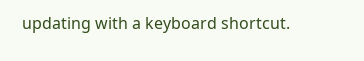updating with a keyboard shortcut.